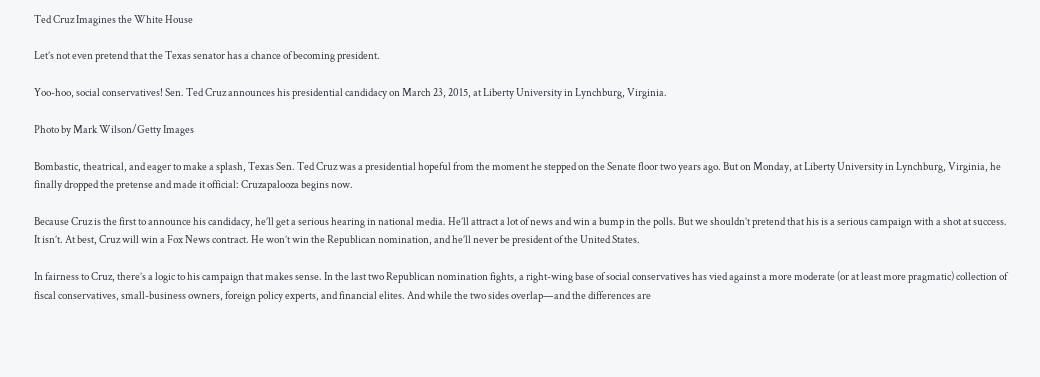Ted Cruz Imagines the White House

Let’s not even pretend that the Texas senator has a chance of becoming president.

Yoo-hoo, social conservatives! Sen. Ted Cruz announces his presidential candidacy on March 23, 2015, at Liberty University in Lynchburg, Virginia.

Photo by Mark Wilson/Getty Images

Bombastic, theatrical, and eager to make a splash, Texas Sen. Ted Cruz was a presidential hopeful from the moment he stepped on the Senate floor two years ago. But on Monday, at Liberty University in Lynchburg, Virginia, he finally dropped the pretense and made it official: Cruzapalooza begins now.

Because Cruz is the first to announce his candidacy, he’ll get a serious hearing in national media. He’ll attract a lot of news and win a bump in the polls. But we shouldn’t pretend that his is a serious campaign with a shot at success. It isn’t. At best, Cruz will win a Fox News contract. He won’t win the Republican nomination, and he’ll never be president of the United States.

In fairness to Cruz, there’s a logic to his campaign that makes sense. In the last two Republican nomination fights, a right-wing base of social conservatives has vied against a more moderate (or at least more pragmatic) collection of fiscal conservatives, small-business owners, foreign policy experts, and financial elites. And while the two sides overlap—and the differences are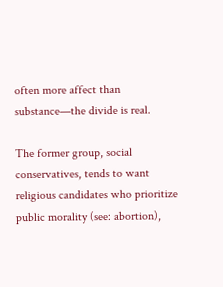often more affect than substance—the divide is real.

The former group, social conservatives, tends to want religious candidates who prioritize public morality (see: abortion),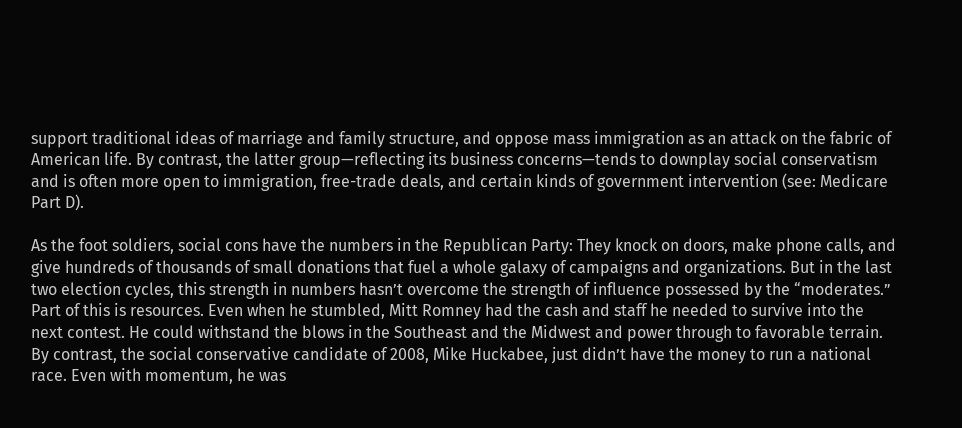support traditional ideas of marriage and family structure, and oppose mass immigration as an attack on the fabric of American life. By contrast, the latter group—reflecting its business concerns—tends to downplay social conservatism and is often more open to immigration, free-trade deals, and certain kinds of government intervention (see: Medicare Part D).

As the foot soldiers, social cons have the numbers in the Republican Party: They knock on doors, make phone calls, and give hundreds of thousands of small donations that fuel a whole galaxy of campaigns and organizations. But in the last two election cycles, this strength in numbers hasn’t overcome the strength of influence possessed by the “moderates.” Part of this is resources. Even when he stumbled, Mitt Romney had the cash and staff he needed to survive into the next contest. He could withstand the blows in the Southeast and the Midwest and power through to favorable terrain. By contrast, the social conservative candidate of 2008, Mike Huckabee, just didn’t have the money to run a national race. Even with momentum, he was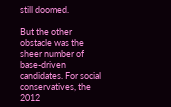still doomed.

But the other obstacle was the sheer number of base-driven candidates. For social conservatives, the 2012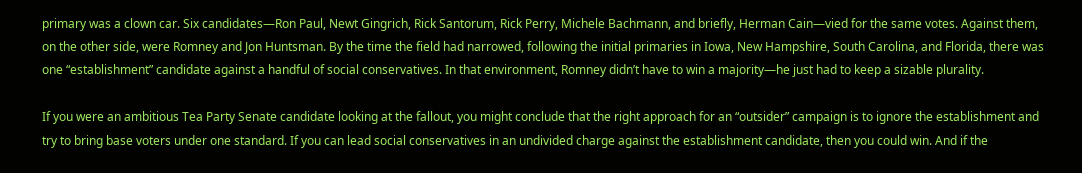primary was a clown car. Six candidates—Ron Paul, Newt Gingrich, Rick Santorum, Rick Perry, Michele Bachmann, and briefly, Herman Cain—vied for the same votes. Against them, on the other side, were Romney and Jon Huntsman. By the time the field had narrowed, following the initial primaries in Iowa, New Hampshire, South Carolina, and Florida, there was one “establishment” candidate against a handful of social conservatives. In that environment, Romney didn’t have to win a majority—he just had to keep a sizable plurality.

If you were an ambitious Tea Party Senate candidate looking at the fallout, you might conclude that the right approach for an “outsider” campaign is to ignore the establishment and try to bring base voters under one standard. If you can lead social conservatives in an undivided charge against the establishment candidate, then you could win. And if the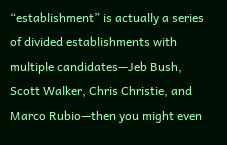“establishment” is actually a series of divided establishments with multiple candidates—Jeb Bush, Scott Walker, Chris Christie, and Marco Rubio—then you might even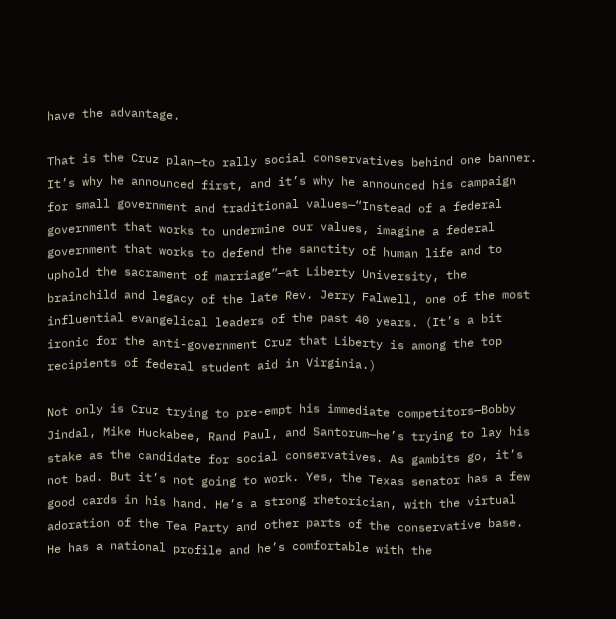have the advantage.

That is the Cruz plan—to rally social conservatives behind one banner. It’s why he announced first, and it’s why he announced his campaign for small government and traditional values—“Instead of a federal government that works to undermine our values, imagine a federal government that works to defend the sanctity of human life and to uphold the sacrament of marriage”—at Liberty University, the brainchild and legacy of the late Rev. Jerry Falwell, one of the most influential evangelical leaders of the past 40 years. (It’s a bit ironic for the anti-government Cruz that Liberty is among the top recipients of federal student aid in Virginia.)

Not only is Cruz trying to pre-empt his immediate competitors—Bobby Jindal, Mike Huckabee, Rand Paul, and Santorum—he’s trying to lay his stake as the candidate for social conservatives. As gambits go, it’s not bad. But it’s not going to work. Yes, the Texas senator has a few good cards in his hand. He’s a strong rhetorician, with the virtual adoration of the Tea Party and other parts of the conservative base. He has a national profile and he’s comfortable with the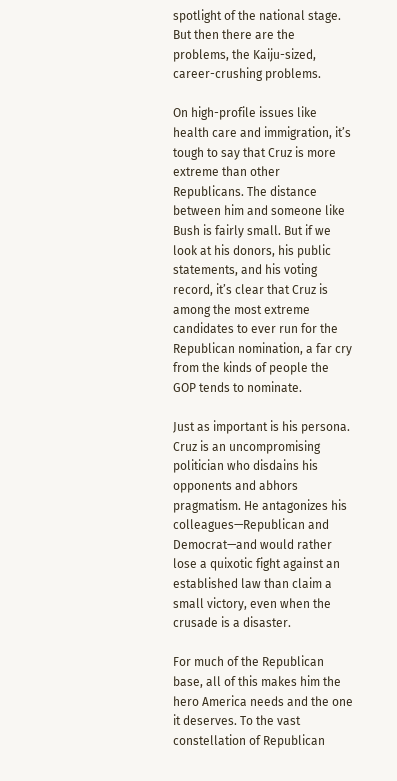spotlight of the national stage. But then there are the problems, the Kaiju-sized, career-crushing problems.

On high-profile issues like health care and immigration, it’s tough to say that Cruz is more extreme than other Republicans. The distance between him and someone like Bush is fairly small. But if we look at his donors, his public statements, and his voting record, it’s clear that Cruz is among the most extreme candidates to ever run for the Republican nomination, a far cry from the kinds of people the GOP tends to nominate.

Just as important is his persona. Cruz is an uncompromising politician who disdains his opponents and abhors pragmatism. He antagonizes his colleagues—Republican and Democrat—and would rather lose a quixotic fight against an established law than claim a small victory, even when the crusade is a disaster.

For much of the Republican base, all of this makes him the hero America needs and the one it deserves. To the vast constellation of Republican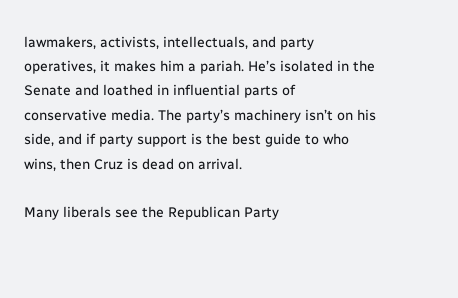lawmakers, activists, intellectuals, and party operatives, it makes him a pariah. He’s isolated in the Senate and loathed in influential parts of conservative media. The party’s machinery isn’t on his side, and if party support is the best guide to who wins, then Cruz is dead on arrival.

Many liberals see the Republican Party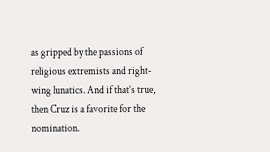as gripped by the passions of religious extremists and right-wing lunatics. And if that’s true, then Cruz is a favorite for the nomination.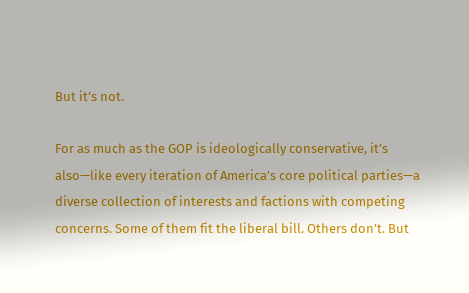But it’s not.

For as much as the GOP is ideologically conservative, it’s also—like every iteration of America’s core political parties—a diverse collection of interests and factions with competing concerns. Some of them fit the liberal bill. Others don’t. But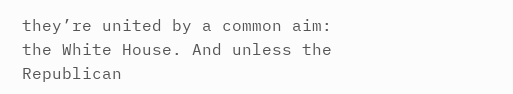they’re united by a common aim: the White House. And unless the Republican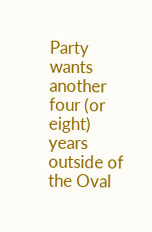Party wants another four (or eight) years outside of the Oval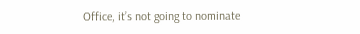Office, it’s not going to nominate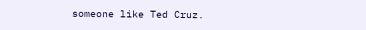someone like Ted Cruz.